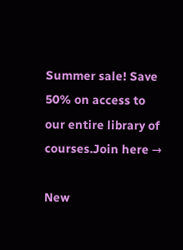Summer sale! Save 50% on access to our entire library of courses.Join here →

New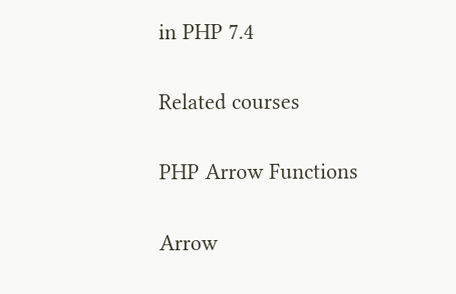in PHP 7.4

Related courses

PHP Arrow Functions

Arrow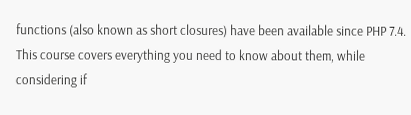functions (also known as short closures) have been available since PHP 7.4. This course covers everything you need to know about them, while considering if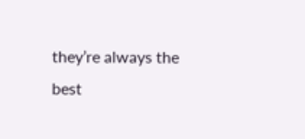they’re always the best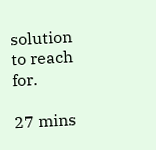solution to reach for.

27 mins